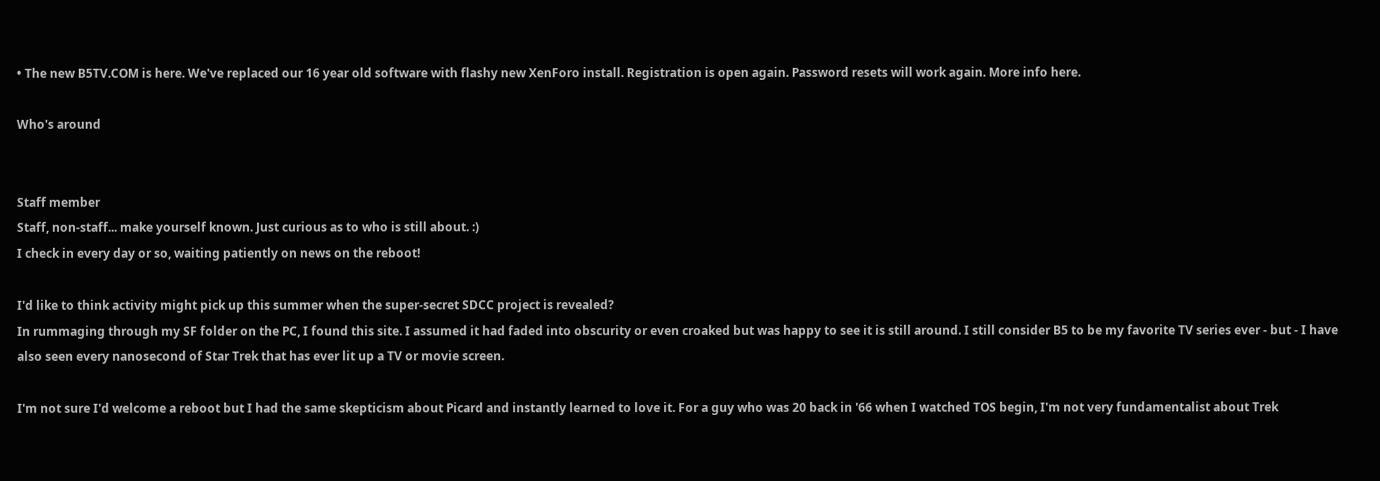• The new B5TV.COM is here. We've replaced our 16 year old software with flashy new XenForo install. Registration is open again. Password resets will work again. More info here.

Who's around


Staff member
Staff, non-staff... make yourself known. Just curious as to who is still about. :)
I check in every day or so, waiting patiently on news on the reboot!

I'd like to think activity might pick up this summer when the super-secret SDCC project is revealed?
In rummaging through my SF folder on the PC, I found this site. I assumed it had faded into obscurity or even croaked but was happy to see it is still around. I still consider B5 to be my favorite TV series ever - but - I have also seen every nanosecond of Star Trek that has ever lit up a TV or movie screen.

I'm not sure I'd welcome a reboot but I had the same skepticism about Picard and instantly learned to love it. For a guy who was 20 back in '66 when I watched TOS begin, I'm not very fundamentalist about Trek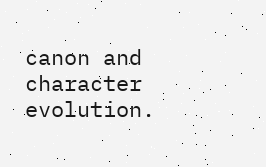canon and character evolution.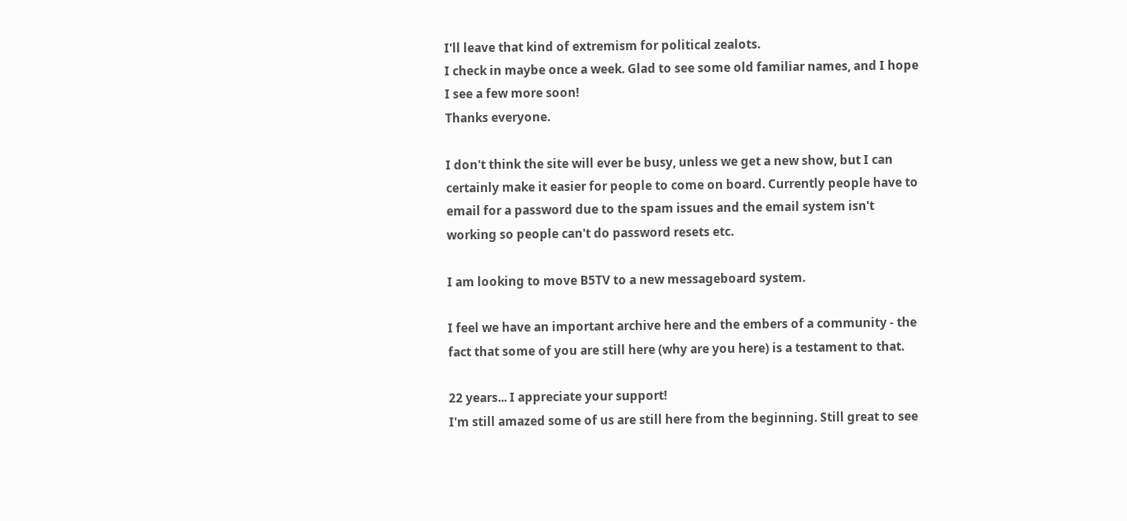I'll leave that kind of extremism for political zealots.
I check in maybe once a week. Glad to see some old familiar names, and I hope I see a few more soon!
Thanks everyone.

I don't think the site will ever be busy, unless we get a new show, but I can certainly make it easier for people to come on board. Currently people have to email for a password due to the spam issues and the email system isn't working so people can't do password resets etc.

I am looking to move B5TV to a new messageboard system.

I feel we have an important archive here and the embers of a community - the fact that some of you are still here (why are you here) is a testament to that.

22 years... I appreciate your support!
I'm still amazed some of us are still here from the beginning. Still great to see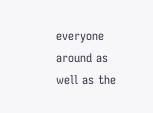everyone around as well as the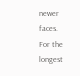newer faces.
For the longest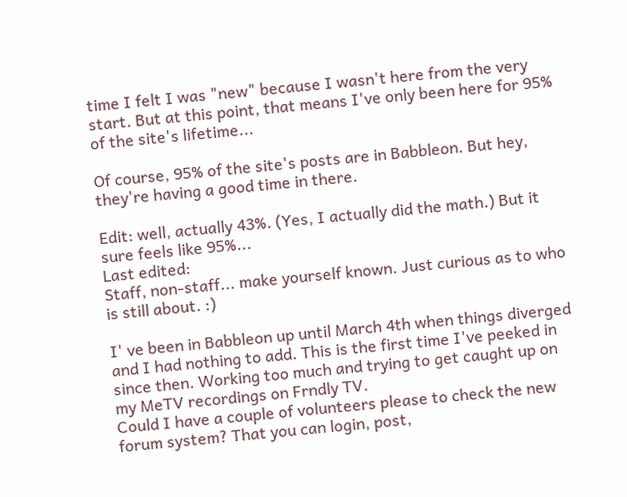time I felt I was "new" because I wasn't here from the very start. But at this point, that means I've only been here for 95% of the site's lifetime...

Of course, 95% of the site's posts are in Babbleon. But hey, they're having a good time in there.

Edit: well, actually 43%. (Yes, I actually did the math.) But it sure feels like 95%...
Last edited:
Staff, non-staff... make yourself known. Just curious as to who is still about. :)

I' ve been in Babbleon up until March 4th when things diverged and I had nothing to add. This is the first time I've peeked in since then. Working too much and trying to get caught up on my MeTV recordings on Frndly TV.
Could I have a couple of volunteers please to check the new forum system? That you can login, post,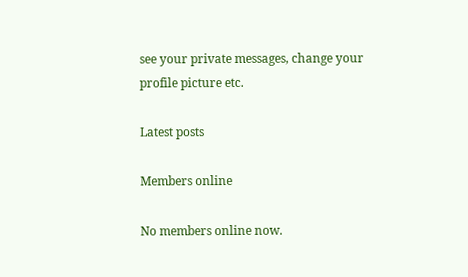see your private messages, change your profile picture etc.

Latest posts

Members online

No members online now.